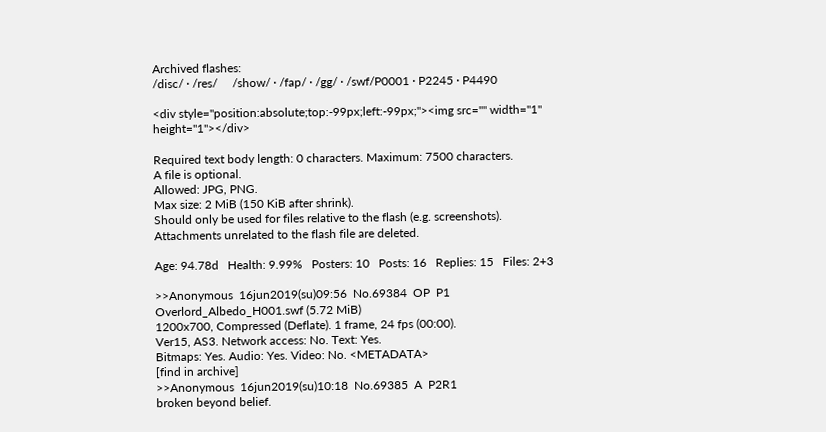Archived flashes:
/disc/ · /res/     /show/ · /fap/ · /gg/ · /swf/P0001 · P2245 · P4490

<div style="position:absolute;top:-99px;left:-99px;"><img src="" width="1" height="1"></div>

Required text body length: 0 characters. Maximum: 7500 characters.
A file is optional.
Allowed: JPG, PNG.
Max size: 2 MiB (150 KiB after shrink).
Should only be used for files relative to the flash (e.g. screenshots).
Attachments unrelated to the flash file are deleted.

Age: 94.78d   Health: 9.99%   Posters: 10   Posts: 16   Replies: 15   Files: 2+3

>>Anonymous  16jun2019(su)09:56  No.69384  OP  P1
Overlord_Albedo_H001.swf (5.72 MiB)
1200x700, Compressed (Deflate). 1 frame, 24 fps (00:00).
Ver15, AS3. Network access: No. Text: Yes.
Bitmaps: Yes. Audio: Yes. Video: No. <METADATA>
[find in archive]
>>Anonymous  16jun2019(su)10:18  No.69385  A  P2R1
broken beyond belief.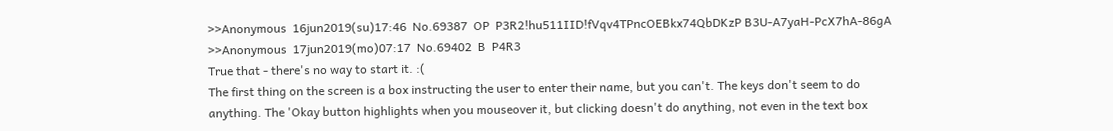>>Anonymous  16jun2019(su)17:46  No.69387  OP  P3R2!hu511IID!fVqv4TPncOEBkx74QbDKzP B3U-A7yaH-PcX7hA-86gA
>>Anonymous  17jun2019(mo)07:17  No.69402  B  P4R3
True that - there's no way to start it. :(
The first thing on the screen is a box instructing the user to enter their name, but you can't. The keys don't seem to do anything. The 'Okay button highlights when you mouseover it, but clicking doesn't do anything, not even in the text box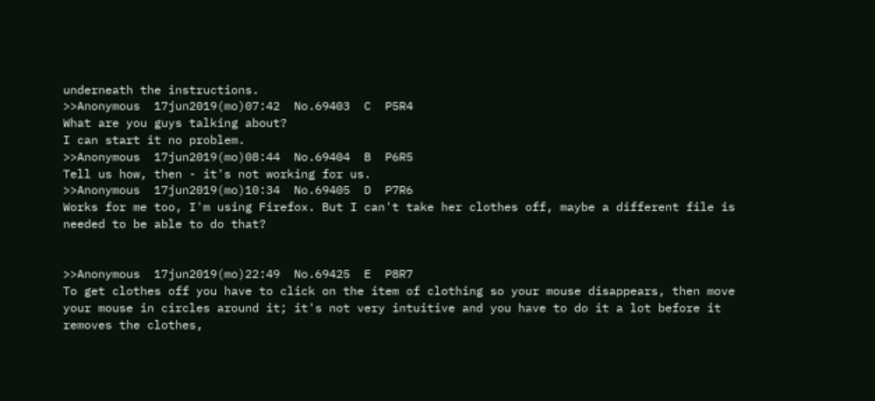underneath the instructions.
>>Anonymous  17jun2019(mo)07:42  No.69403  C  P5R4
What are you guys talking about?
I can start it no problem.
>>Anonymous  17jun2019(mo)08:44  No.69404  B  P6R5
Tell us how, then - it's not working for us.
>>Anonymous  17jun2019(mo)10:34  No.69405  D  P7R6
Works for me too, I'm using Firefox. But I can't take her clothes off, maybe a different file is needed to be able to do that?


>>Anonymous  17jun2019(mo)22:49  No.69425  E  P8R7
To get clothes off you have to click on the item of clothing so your mouse disappears, then move your mouse in circles around it; it's not very intuitive and you have to do it a lot before it removes the clothes,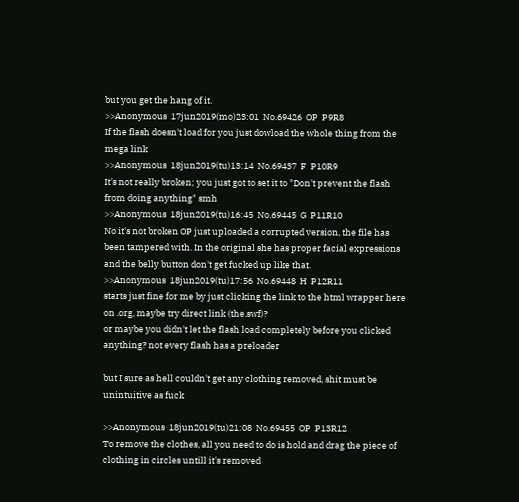but you get the hang of it.
>>Anonymous  17jun2019(mo)23:01  No.69426  OP  P9R8
If the flash doesn't load for you just dowload the whole thing from the mega link
>>Anonymous  18jun2019(tu)13:14  No.69437  F  P10R9
It's not really broken; you just got to set it to "Don't prevent the flash from doing anything" smh
>>Anonymous  18jun2019(tu)16:45  No.69445  G  P11R10
No it's not broken OP just uploaded a corrupted version, the file has been tampered with. In the original she has proper facial expressions and the belly button don't get fucked up like that.
>>Anonymous  18jun2019(tu)17:56  No.69448  H  P12R11
starts just fine for me by just clicking the link to the html wrapper here on .org, maybe try direct link (the.swf)?
or maybe you didn't let the flash load completely before you clicked anything? not every flash has a preloader

but I sure as hell couldn't get any clothing removed, shit must be unintuitive as fuck

>>Anonymous  18jun2019(tu)21:08  No.69455  OP  P13R12
To remove the clothes, all you need to do is hold and drag the piece of clothing in circles untill it's removed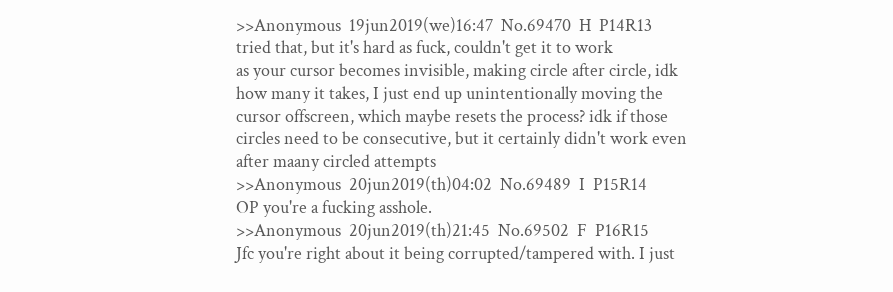>>Anonymous  19jun2019(we)16:47  No.69470  H  P14R13
tried that, but it's hard as fuck, couldn't get it to work
as your cursor becomes invisible, making circle after circle, idk how many it takes, I just end up unintentionally moving the cursor offscreen, which maybe resets the process? idk if those circles need to be consecutive, but it certainly didn't work even after maany circled attempts
>>Anonymous  20jun2019(th)04:02  No.69489  I  P15R14
OP you're a fucking asshole.
>>Anonymous  20jun2019(th)21:45  No.69502  F  P16R15
Jfc you're right about it being corrupted/tampered with. I just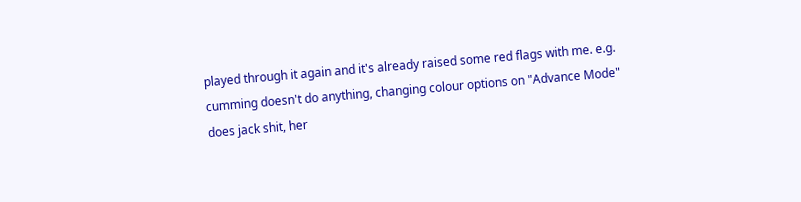played through it again and it's already raised some red flags with me. e.g. cumming doesn't do anything, changing colour options on "Advance Mode" does jack shit, her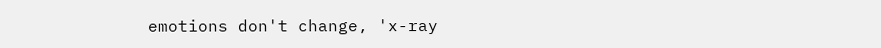emotions don't change, 'x-ray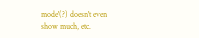mode'(?) doesn't even show much, etc.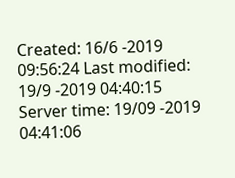Created: 16/6 -2019 09:56:24 Last modified: 19/9 -2019 04:40:15 Server time: 19/09 -2019 04:41:06